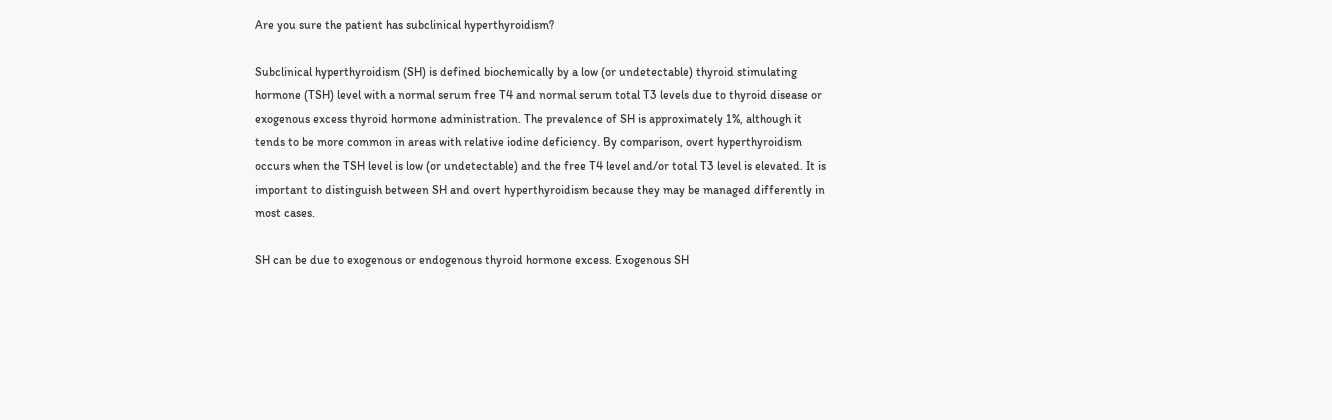Are you sure the patient has subclinical hyperthyroidism?

Subclinical hyperthyroidism (SH) is defined biochemically by a low (or undetectable) thyroid stimulating hormone (TSH) level with a normal serum free T4 and normal serum total T3 levels due to thyroid disease or exogenous excess thyroid hormone administration. The prevalence of SH is approximately 1%, although it tends to be more common in areas with relative iodine deficiency. By comparison, overt hyperthyroidism occurs when the TSH level is low (or undetectable) and the free T4 level and/or total T3 level is elevated. It is important to distinguish between SH and overt hyperthyroidism because they may be managed differently in most cases.

SH can be due to exogenous or endogenous thyroid hormone excess. Exogenous SH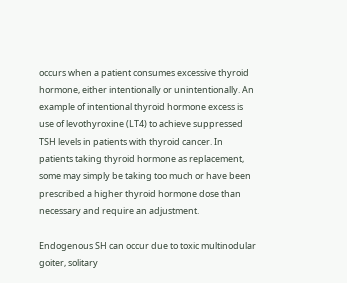occurs when a patient consumes excessive thyroid hormone, either intentionally or unintentionally. An example of intentional thyroid hormone excess is use of levothyroxine (LT4) to achieve suppressed TSH levels in patients with thyroid cancer. In patients taking thyroid hormone as replacement, some may simply be taking too much or have been prescribed a higher thyroid hormone dose than necessary and require an adjustment.

Endogenous SH can occur due to toxic multinodular goiter, solitary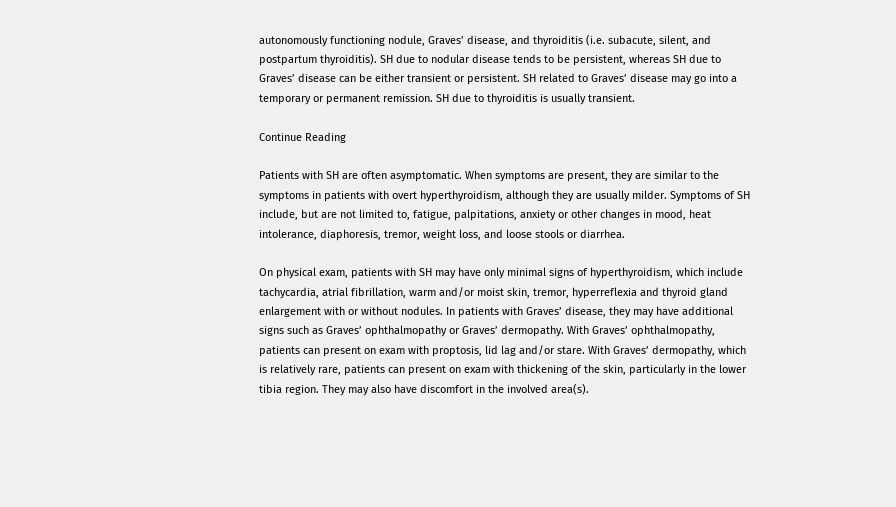autonomously functioning nodule, Graves’ disease, and thyroiditis (i.e. subacute, silent, and postpartum thyroiditis). SH due to nodular disease tends to be persistent, whereas SH due to Graves’ disease can be either transient or persistent. SH related to Graves’ disease may go into a temporary or permanent remission. SH due to thyroiditis is usually transient.

Continue Reading

Patients with SH are often asymptomatic. When symptoms are present, they are similar to the symptoms in patients with overt hyperthyroidism, although they are usually milder. Symptoms of SH include, but are not limited to, fatigue, palpitations, anxiety or other changes in mood, heat intolerance, diaphoresis, tremor, weight loss, and loose stools or diarrhea.

On physical exam, patients with SH may have only minimal signs of hyperthyroidism, which include tachycardia, atrial fibrillation, warm and/or moist skin, tremor, hyperreflexia and thyroid gland enlargement with or without nodules. In patients with Graves’ disease, they may have additional signs such as Graves’ ophthalmopathy or Graves’ dermopathy. With Graves’ ophthalmopathy, patients can present on exam with proptosis, lid lag and/or stare. With Graves’ dermopathy, which is relatively rare, patients can present on exam with thickening of the skin, particularly in the lower tibia region. They may also have discomfort in the involved area(s).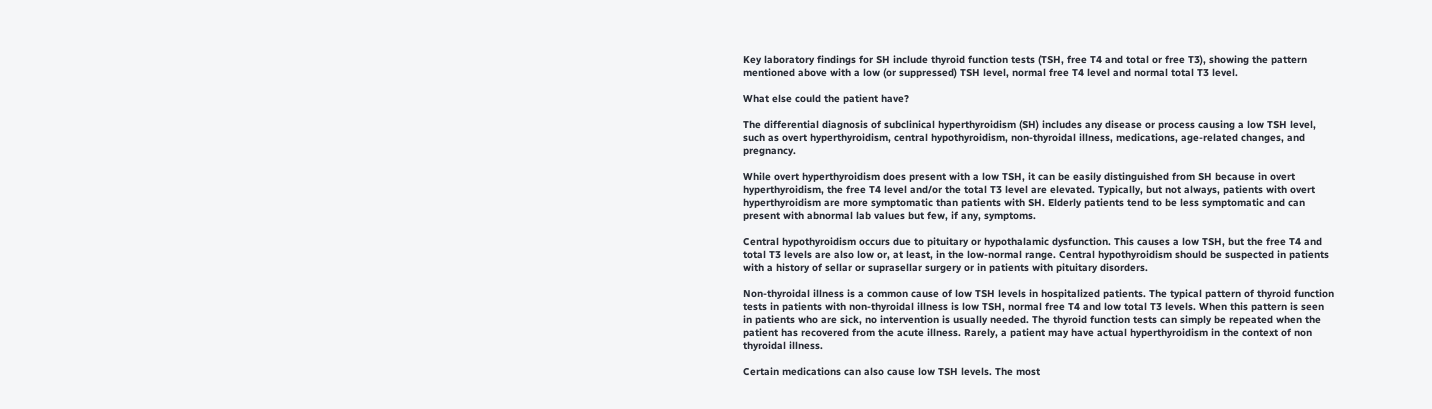Key laboratory findings for SH include thyroid function tests (TSH, free T4 and total or free T3), showing the pattern mentioned above with a low (or suppressed) TSH level, normal free T4 level and normal total T3 level.

What else could the patient have?

The differential diagnosis of subclinical hyperthyroidism (SH) includes any disease or process causing a low TSH level, such as overt hyperthyroidism, central hypothyroidism, non-thyroidal illness, medications, age-related changes, and pregnancy.

While overt hyperthyroidism does present with a low TSH, it can be easily distinguished from SH because in overt hyperthyroidism, the free T4 level and/or the total T3 level are elevated. Typically, but not always, patients with overt hyperthyroidism are more symptomatic than patients with SH. Elderly patients tend to be less symptomatic and can present with abnormal lab values but few, if any, symptoms.

Central hypothyroidism occurs due to pituitary or hypothalamic dysfunction. This causes a low TSH, but the free T4 and total T3 levels are also low or, at least, in the low-normal range. Central hypothyroidism should be suspected in patients with a history of sellar or suprasellar surgery or in patients with pituitary disorders.

Non-thyroidal illness is a common cause of low TSH levels in hospitalized patients. The typical pattern of thyroid function tests in patients with non-thyroidal illness is low TSH, normal free T4 and low total T3 levels. When this pattern is seen in patients who are sick, no intervention is usually needed. The thyroid function tests can simply be repeated when the patient has recovered from the acute illness. Rarely, a patient may have actual hyperthyroidism in the context of non thyroidal illness.

Certain medications can also cause low TSH levels. The most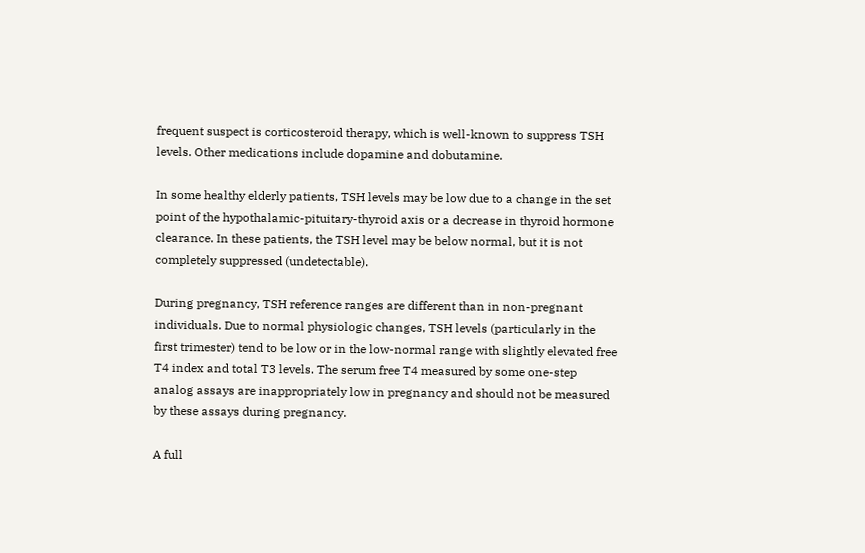frequent suspect is corticosteroid therapy, which is well-known to suppress TSH levels. Other medications include dopamine and dobutamine.

In some healthy elderly patients, TSH levels may be low due to a change in the set point of the hypothalamic-pituitary-thyroid axis or a decrease in thyroid hormone clearance. In these patients, the TSH level may be below normal, but it is not completely suppressed (undetectable).

During pregnancy, TSH reference ranges are different than in non-pregnant individuals. Due to normal physiologic changes, TSH levels (particularly in the first trimester) tend to be low or in the low-normal range with slightly elevated free T4 index and total T3 levels. The serum free T4 measured by some one-step analog assays are inappropriately low in pregnancy and should not be measured by these assays during pregnancy.

A full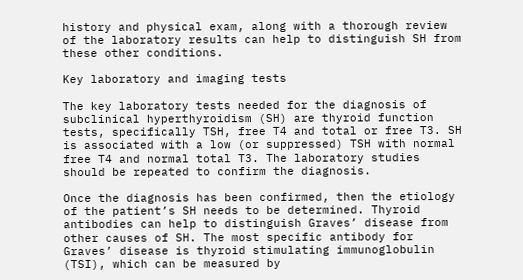history and physical exam, along with a thorough review of the laboratory results can help to distinguish SH from these other conditions.

Key laboratory and imaging tests

The key laboratory tests needed for the diagnosis of subclinical hyperthyroidism (SH) are thyroid function tests, specifically TSH, free T4 and total or free T3. SH is associated with a low (or suppressed) TSH with normal free T4 and normal total T3. The laboratory studies should be repeated to confirm the diagnosis.

Once the diagnosis has been confirmed, then the etiology of the patient’s SH needs to be determined. Thyroid antibodies can help to distinguish Graves’ disease from other causes of SH. The most specific antibody for Graves’ disease is thyroid stimulating immunoglobulin (TSI), which can be measured by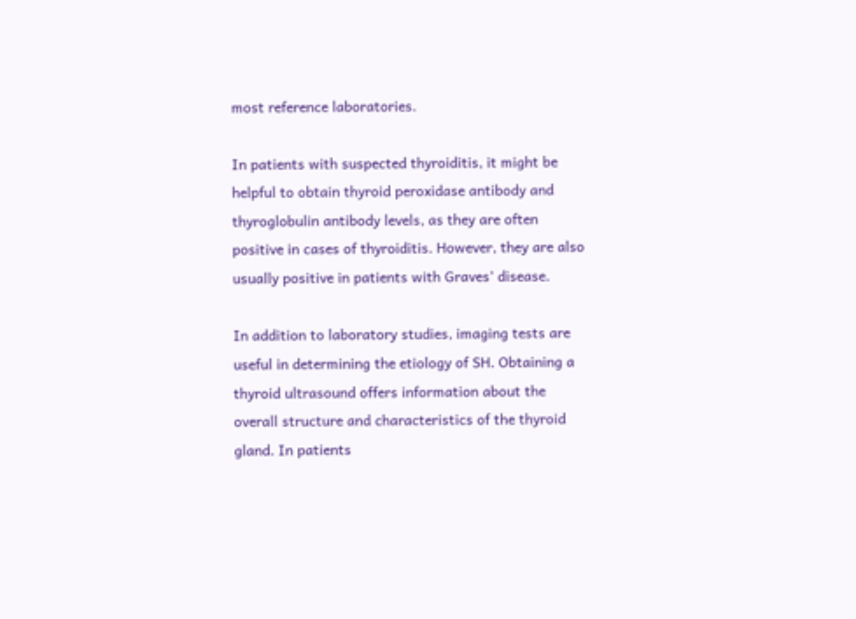most reference laboratories.

In patients with suspected thyroiditis, it might be helpful to obtain thyroid peroxidase antibody and thyroglobulin antibody levels, as they are often positive in cases of thyroiditis. However, they are also usually positive in patients with Graves’ disease.

In addition to laboratory studies, imaging tests are useful in determining the etiology of SH. Obtaining a thyroid ultrasound offers information about the overall structure and characteristics of the thyroid gland. In patients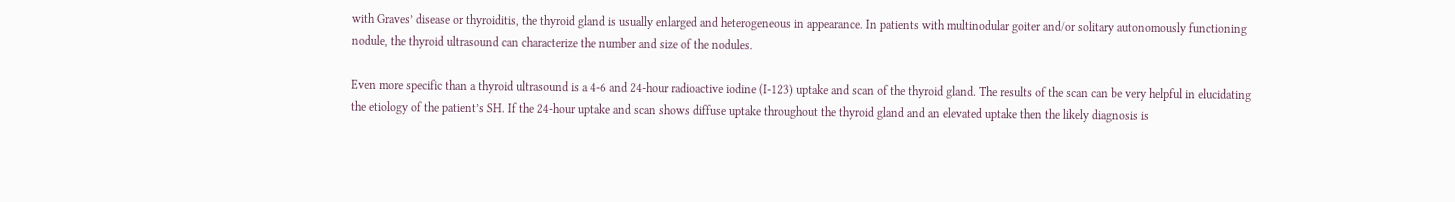with Graves’ disease or thyroiditis, the thyroid gland is usually enlarged and heterogeneous in appearance. In patients with multinodular goiter and/or solitary autonomously functioning nodule, the thyroid ultrasound can characterize the number and size of the nodules.

Even more specific than a thyroid ultrasound is a 4-6 and 24-hour radioactive iodine (I-123) uptake and scan of the thyroid gland. The results of the scan can be very helpful in elucidating the etiology of the patient’s SH. If the 24-hour uptake and scan shows diffuse uptake throughout the thyroid gland and an elevated uptake then the likely diagnosis is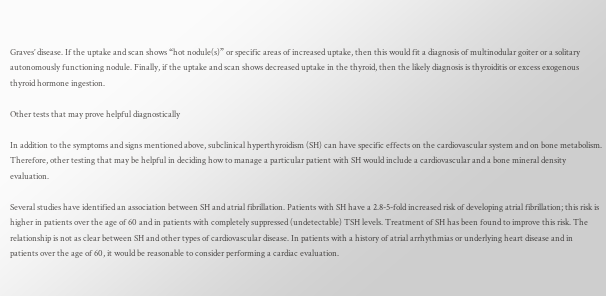Graves’ disease. If the uptake and scan shows “hot nodule(s)” or specific areas of increased uptake, then this would fit a diagnosis of multinodular goiter or a solitary autonomously functioning nodule. Finally, if the uptake and scan shows decreased uptake in the thyroid, then the likely diagnosis is thyroiditis or excess exogenous thyroid hormone ingestion.

Other tests that may prove helpful diagnostically

In addition to the symptoms and signs mentioned above, subclinical hyperthyroidism (SH) can have specific effects on the cardiovascular system and on bone metabolism. Therefore, other testing that may be helpful in deciding how to manage a particular patient with SH would include a cardiovascular and a bone mineral density evaluation.

Several studies have identified an association between SH and atrial fibrillation. Patients with SH have a 2.8-5-fold increased risk of developing atrial fibrillation; this risk is higher in patients over the age of 60 and in patients with completely suppressed (undetectable) TSH levels. Treatment of SH has been found to improve this risk. The relationship is not as clear between SH and other types of cardiovascular disease. In patients with a history of atrial arrhythmias or underlying heart disease and in patients over the age of 60, it would be reasonable to consider performing a cardiac evaluation.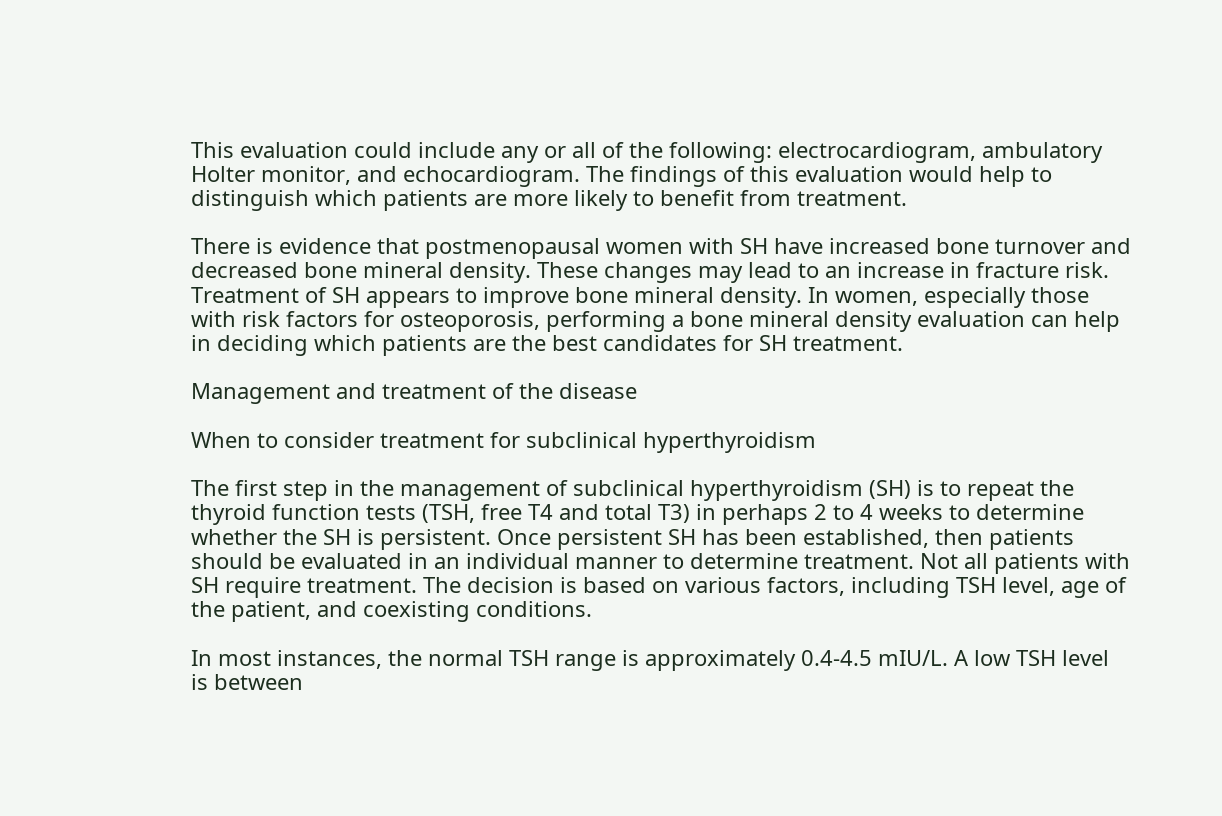This evaluation could include any or all of the following: electrocardiogram, ambulatory Holter monitor, and echocardiogram. The findings of this evaluation would help to distinguish which patients are more likely to benefit from treatment.

There is evidence that postmenopausal women with SH have increased bone turnover and decreased bone mineral density. These changes may lead to an increase in fracture risk. Treatment of SH appears to improve bone mineral density. In women, especially those with risk factors for osteoporosis, performing a bone mineral density evaluation can help in deciding which patients are the best candidates for SH treatment.

Management and treatment of the disease

When to consider treatment for subclinical hyperthyroidism

The first step in the management of subclinical hyperthyroidism (SH) is to repeat the thyroid function tests (TSH, free T4 and total T3) in perhaps 2 to 4 weeks to determine whether the SH is persistent. Once persistent SH has been established, then patients should be evaluated in an individual manner to determine treatment. Not all patients with SH require treatment. The decision is based on various factors, including TSH level, age of the patient, and coexisting conditions.

In most instances, the normal TSH range is approximately 0.4-4.5 mIU/L. A low TSH level is between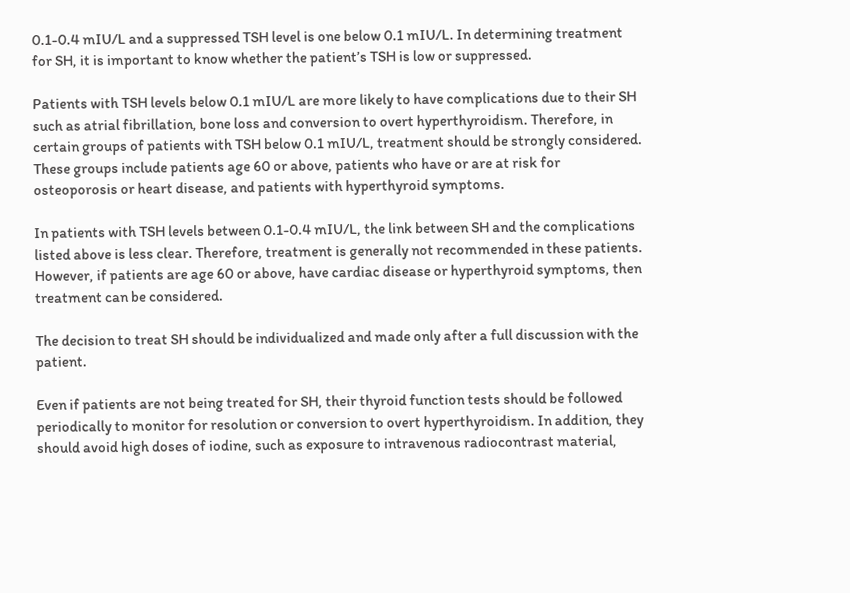0.1-0.4 mIU/L and a suppressed TSH level is one below 0.1 mIU/L. In determining treatment for SH, it is important to know whether the patient’s TSH is low or suppressed.

Patients with TSH levels below 0.1 mIU/L are more likely to have complications due to their SH such as atrial fibrillation, bone loss and conversion to overt hyperthyroidism. Therefore, in certain groups of patients with TSH below 0.1 mIU/L, treatment should be strongly considered. These groups include patients age 60 or above, patients who have or are at risk for osteoporosis or heart disease, and patients with hyperthyroid symptoms.

In patients with TSH levels between 0.1-0.4 mIU/L, the link between SH and the complications listed above is less clear. Therefore, treatment is generally not recommended in these patients. However, if patients are age 60 or above, have cardiac disease or hyperthyroid symptoms, then treatment can be considered.

The decision to treat SH should be individualized and made only after a full discussion with the patient.

Even if patients are not being treated for SH, their thyroid function tests should be followed periodically to monitor for resolution or conversion to overt hyperthyroidism. In addition, they should avoid high doses of iodine, such as exposure to intravenous radiocontrast material,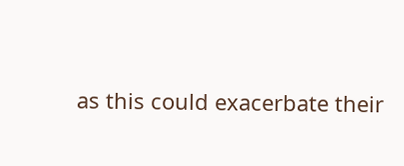as this could exacerbate their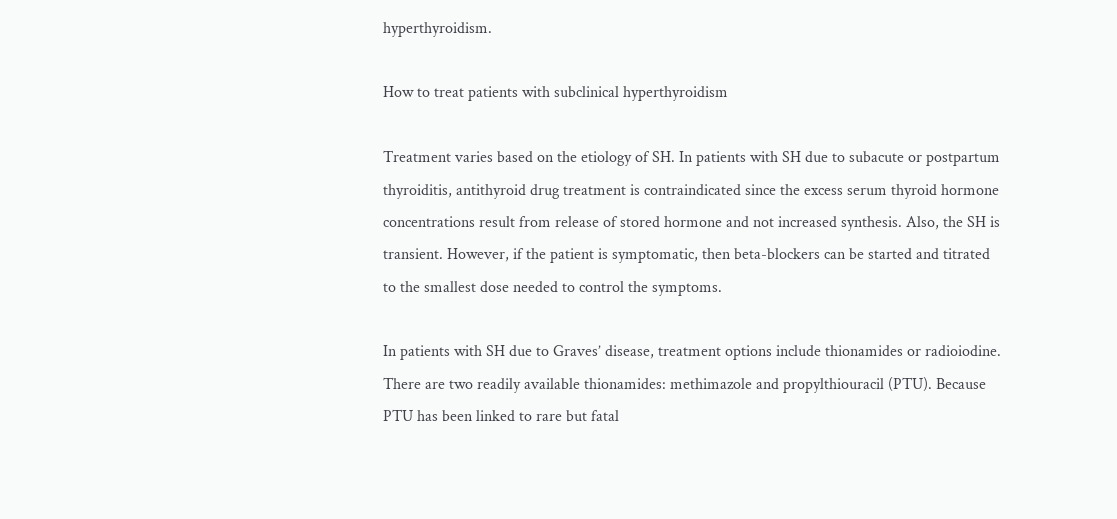hyperthyroidism.

How to treat patients with subclinical hyperthyroidism

Treatment varies based on the etiology of SH. In patients with SH due to subacute or postpartum thyroiditis, antithyroid drug treatment is contraindicated since the excess serum thyroid hormone concentrations result from release of stored hormone and not increased synthesis. Also, the SH is transient. However, if the patient is symptomatic, then beta-blockers can be started and titrated to the smallest dose needed to control the symptoms.

In patients with SH due to Graves’ disease, treatment options include thionamides or radioiodine. There are two readily available thionamides: methimazole and propylthiouracil (PTU). Because PTU has been linked to rare but fatal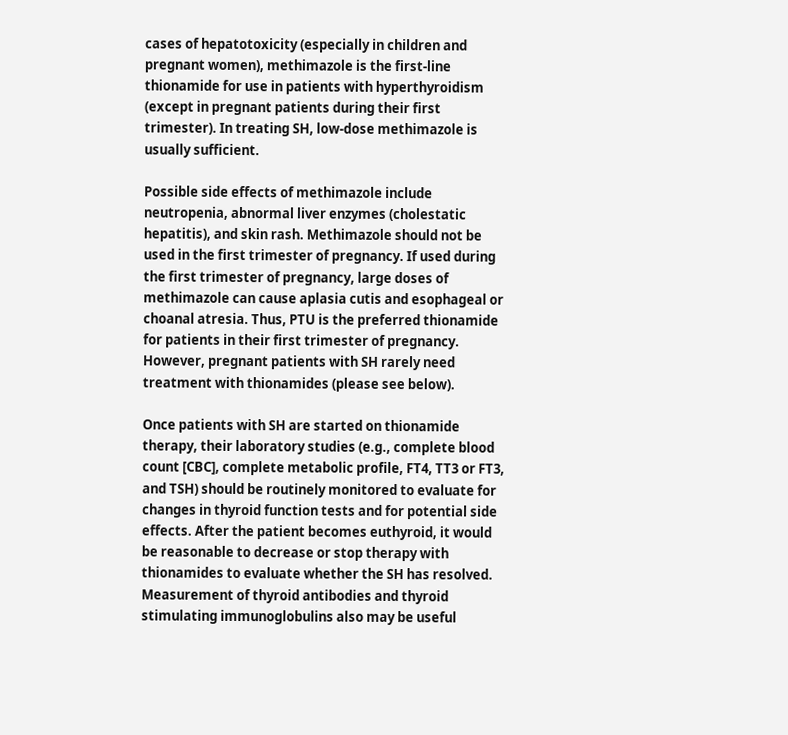cases of hepatotoxicity (especially in children and pregnant women), methimazole is the first-line thionamide for use in patients with hyperthyroidism (except in pregnant patients during their first trimester). In treating SH, low-dose methimazole is usually sufficient.

Possible side effects of methimazole include neutropenia, abnormal liver enzymes (cholestatic hepatitis), and skin rash. Methimazole should not be used in the first trimester of pregnancy. If used during the first trimester of pregnancy, large doses of methimazole can cause aplasia cutis and esophageal or choanal atresia. Thus, PTU is the preferred thionamide for patients in their first trimester of pregnancy. However, pregnant patients with SH rarely need treatment with thionamides (please see below).

Once patients with SH are started on thionamide therapy, their laboratory studies (e.g., complete blood count [CBC], complete metabolic profile, FT4, TT3 or FT3, and TSH) should be routinely monitored to evaluate for changes in thyroid function tests and for potential side effects. After the patient becomes euthyroid, it would be reasonable to decrease or stop therapy with thionamides to evaluate whether the SH has resolved. Measurement of thyroid antibodies and thyroid stimulating immunoglobulins also may be useful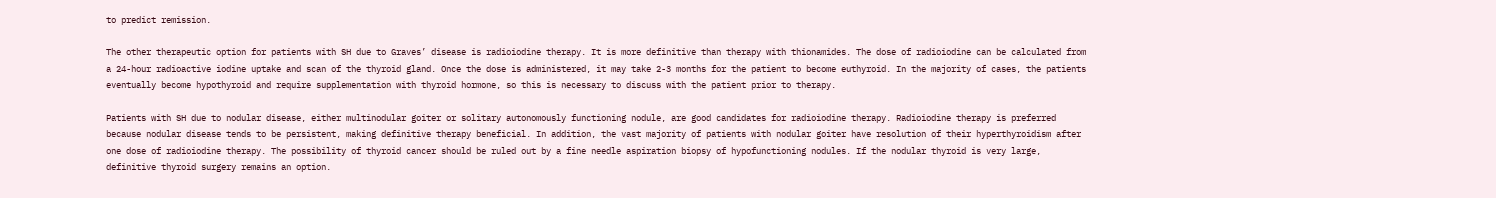to predict remission.

The other therapeutic option for patients with SH due to Graves’ disease is radioiodine therapy. It is more definitive than therapy with thionamides. The dose of radioiodine can be calculated from a 24-hour radioactive iodine uptake and scan of the thyroid gland. Once the dose is administered, it may take 2-3 months for the patient to become euthyroid. In the majority of cases, the patients eventually become hypothyroid and require supplementation with thyroid hormone, so this is necessary to discuss with the patient prior to therapy.

Patients with SH due to nodular disease, either multinodular goiter or solitary autonomously functioning nodule, are good candidates for radioiodine therapy. Radioiodine therapy is preferred because nodular disease tends to be persistent, making definitive therapy beneficial. In addition, the vast majority of patients with nodular goiter have resolution of their hyperthyroidism after one dose of radioiodine therapy. The possibility of thyroid cancer should be ruled out by a fine needle aspiration biopsy of hypofunctioning nodules. If the nodular thyroid is very large, definitive thyroid surgery remains an option.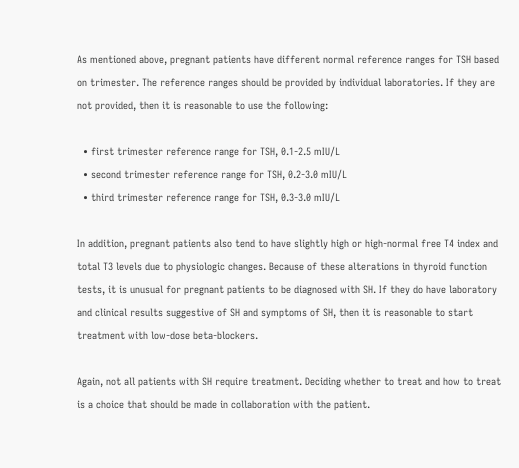As mentioned above, pregnant patients have different normal reference ranges for TSH based on trimester. The reference ranges should be provided by individual laboratories. If they are not provided, then it is reasonable to use the following:

  • first trimester reference range for TSH, 0.1-2.5 mIU/L
  • second trimester reference range for TSH, 0.2-3.0 mIU/L
  • third trimester reference range for TSH, 0.3-3.0 mIU/L

In addition, pregnant patients also tend to have slightly high or high-normal free T4 index and total T3 levels due to physiologic changes. Because of these alterations in thyroid function tests, it is unusual for pregnant patients to be diagnosed with SH. If they do have laboratory and clinical results suggestive of SH and symptoms of SH, then it is reasonable to start treatment with low-dose beta-blockers.

Again, not all patients with SH require treatment. Deciding whether to treat and how to treat is a choice that should be made in collaboration with the patient.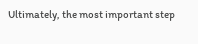Ultimately, the most important step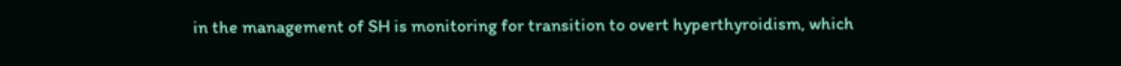in the management of SH is monitoring for transition to overt hyperthyroidism, which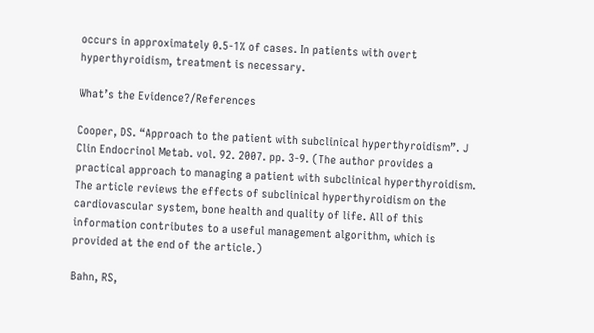occurs in approximately 0.5-1% of cases. In patients with overt hyperthyroidism, treatment is necessary.

What’s the Evidence?/References

Cooper, DS. “Approach to the patient with subclinical hyperthyroidism”. J Clin Endocrinol Metab. vol. 92. 2007. pp. 3-9. (The author provides a practical approach to managing a patient with subclinical hyperthyroidism. The article reviews the effects of subclinical hyperthyroidism on the cardiovascular system, bone health and quality of life. All of this information contributes to a useful management algorithm, which is provided at the end of the article.)

Bahn, RS,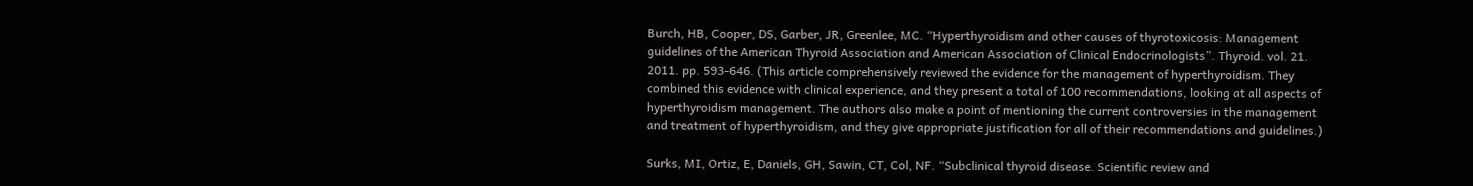Burch, HB, Cooper, DS, Garber, JR, Greenlee, MC. “Hyperthyroidism and other causes of thyrotoxicosis: Management guidelines of the American Thyroid Association and American Association of Clinical Endocrinologists”. Thyroid. vol. 21. 2011. pp. 593-646. (This article comprehensively reviewed the evidence for the management of hyperthyroidism. They combined this evidence with clinical experience, and they present a total of 100 recommendations, looking at all aspects of hyperthyroidism management. The authors also make a point of mentioning the current controversies in the management and treatment of hyperthyroidism, and they give appropriate justification for all of their recommendations and guidelines.)

Surks, MI, Ortiz, E, Daniels, GH, Sawin, CT, Col, NF. “Subclinical thyroid disease. Scientific review and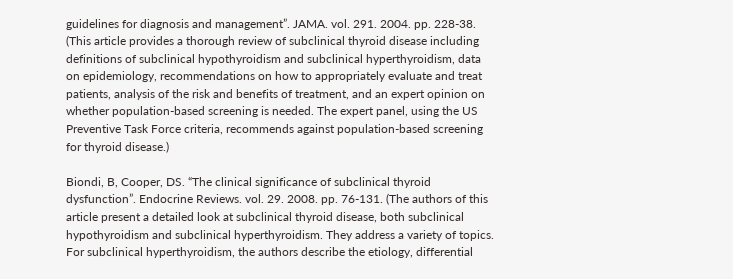guidelines for diagnosis and management”. JAMA. vol. 291. 2004. pp. 228-38. (This article provides a thorough review of subclinical thyroid disease including definitions of subclinical hypothyroidism and subclinical hyperthyroidism, data on epidemiology, recommendations on how to appropriately evaluate and treat patients, analysis of the risk and benefits of treatment, and an expert opinion on whether population-based screening is needed. The expert panel, using the US Preventive Task Force criteria, recommends against population-based screening for thyroid disease.)

Biondi, B, Cooper, DS. “The clinical significance of subclinical thyroid dysfunction”. Endocrine Reviews. vol. 29. 2008. pp. 76-131. (The authors of this article present a detailed look at subclinical thyroid disease, both subclinical hypothyroidism and subclinical hyperthyroidism. They address a variety of topics. For subclinical hyperthyroidism, the authors describe the etiology, differential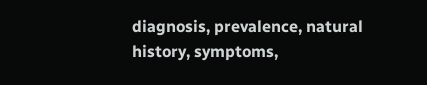diagnosis, prevalence, natural history, symptoms,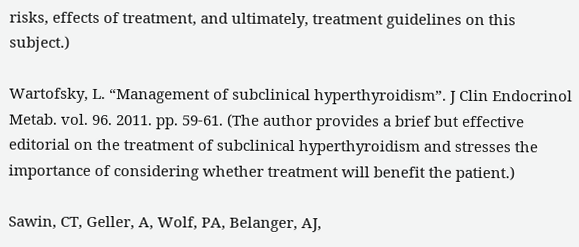risks, effects of treatment, and ultimately, treatment guidelines on this subject.)

Wartofsky, L. “Management of subclinical hyperthyroidism”. J Clin Endocrinol Metab. vol. 96. 2011. pp. 59-61. (The author provides a brief but effective editorial on the treatment of subclinical hyperthyroidism and stresses the importance of considering whether treatment will benefit the patient.)

Sawin, CT, Geller, A, Wolf, PA, Belanger, AJ,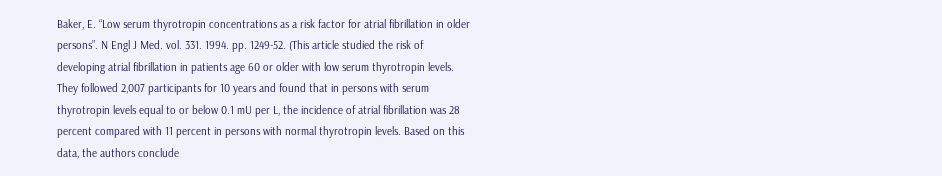Baker, E. “Low serum thyrotropin concentrations as a risk factor for atrial fibrillation in older persons”. N Engl J Med. vol. 331. 1994. pp. 1249-52. (This article studied the risk of developing atrial fibrillation in patients age 60 or older with low serum thyrotropin levels. They followed 2,007 participants for 10 years and found that in persons with serum thyrotropin levels equal to or below 0.1 mU per L, the incidence of atrial fibrillation was 28 percent compared with 11 percent in persons with normal thyrotropin levels. Based on this data, the authors conclude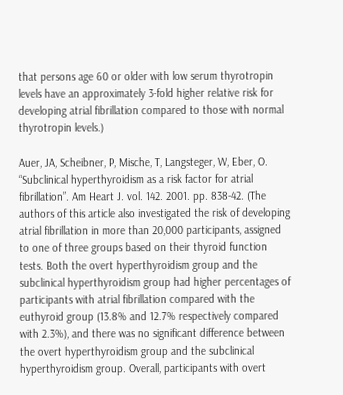that persons age 60 or older with low serum thyrotropin levels have an approximately 3-fold higher relative risk for developing atrial fibrillation compared to those with normal thyrotropin levels.)

Auer, JA, Scheibner, P, Mische, T, Langsteger, W, Eber, O. “Subclinical hyperthyroidism as a risk factor for atrial fibrillation”. Am Heart J. vol. 142. 2001. pp. 838-42. (The authors of this article also investigated the risk of developing atrial fibrillation in more than 20,000 participants, assigned to one of three groups based on their thyroid function tests. Both the overt hyperthyroidism group and the subclinical hyperthyroidism group had higher percentages of participants with atrial fibrillation compared with the euthyroid group (13.8% and 12.7% respectively compared with 2.3%), and there was no significant difference between the overt hyperthyroidism group and the subclinical hyperthyroidism group. Overall, participants with overt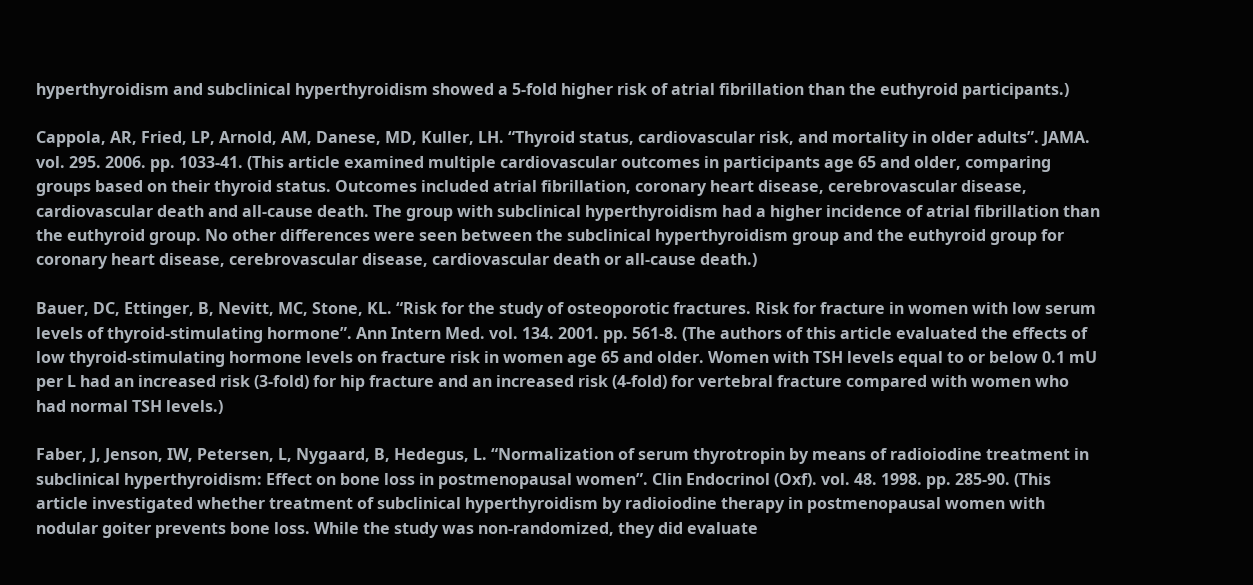hyperthyroidism and subclinical hyperthyroidism showed a 5-fold higher risk of atrial fibrillation than the euthyroid participants.)

Cappola, AR, Fried, LP, Arnold, AM, Danese, MD, Kuller, LH. “Thyroid status, cardiovascular risk, and mortality in older adults”. JAMA. vol. 295. 2006. pp. 1033-41. (This article examined multiple cardiovascular outcomes in participants age 65 and older, comparing groups based on their thyroid status. Outcomes included atrial fibrillation, coronary heart disease, cerebrovascular disease, cardiovascular death and all-cause death. The group with subclinical hyperthyroidism had a higher incidence of atrial fibrillation than the euthyroid group. No other differences were seen between the subclinical hyperthyroidism group and the euthyroid group for coronary heart disease, cerebrovascular disease, cardiovascular death or all-cause death.)

Bauer, DC, Ettinger, B, Nevitt, MC, Stone, KL. “Risk for the study of osteoporotic fractures. Risk for fracture in women with low serum levels of thyroid-stimulating hormone”. Ann Intern Med. vol. 134. 2001. pp. 561-8. (The authors of this article evaluated the effects of low thyroid-stimulating hormone levels on fracture risk in women age 65 and older. Women with TSH levels equal to or below 0.1 mU per L had an increased risk (3-fold) for hip fracture and an increased risk (4-fold) for vertebral fracture compared with women who had normal TSH levels.)

Faber, J, Jenson, IW, Petersen, L, Nygaard, B, Hedegus, L. “Normalization of serum thyrotropin by means of radioiodine treatment in subclinical hyperthyroidism: Effect on bone loss in postmenopausal women”. Clin Endocrinol (Oxf). vol. 48. 1998. pp. 285-90. (This article investigated whether treatment of subclinical hyperthyroidism by radioiodine therapy in postmenopausal women with nodular goiter prevents bone loss. While the study was non-randomized, they did evaluate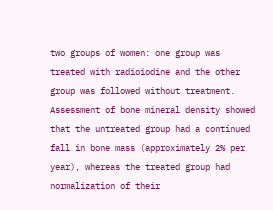two groups of women: one group was treated with radioiodine and the other group was followed without treatment. Assessment of bone mineral density showed that the untreated group had a continued fall in bone mass (approximately 2% per year), whereas the treated group had normalization of their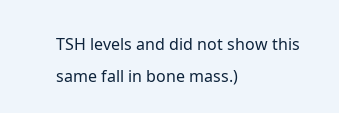TSH levels and did not show this same fall in bone mass.)